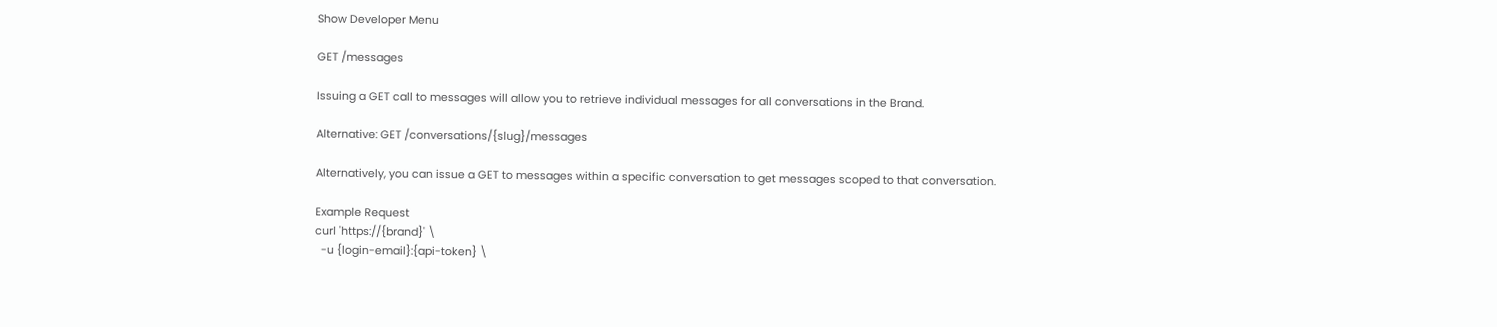Show Developer Menu

GET /messages

Issuing a GET call to messages will allow you to retrieve individual messages for all conversations in the Brand.

Alternative: GET /conversations/{slug}/messages

Alternatively, you can issue a GET to messages within a specific conversation to get messages scoped to that conversation.

Example Request
curl 'https://{brand}' \
  -u {login-email}:{api-token} \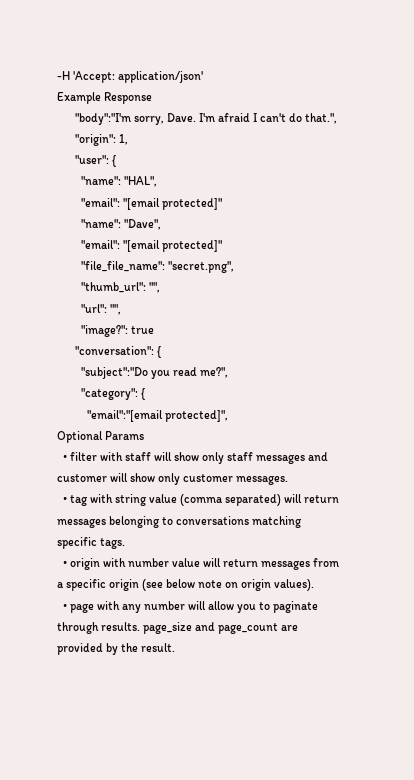-H 'Accept: application/json'
Example Response
      "body":"I'm sorry, Dave. I'm afraid I can't do that.",
      "origin": 1,
      "user": {
        "name": "HAL",
        "email": "[email protected]"
        "name": "Dave",
        "email": "[email protected]"
        "file_file_name": "secret.png",
        "thumb_url": "",
        "url": "",
        "image?": true
      "conversation": {
        "subject":"Do you read me?",
        "category": {
          "email":"[email protected]",
Optional Params
  • filter with staff will show only staff messages and customer will show only customer messages.
  • tag with string value (comma separated) will return messages belonging to conversations matching specific tags.
  • origin with number value will return messages from a specific origin (see below note on origin values).
  • page with any number will allow you to paginate through results. page_size and page_count are provided by the result.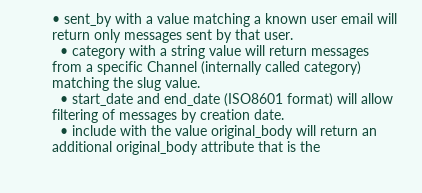• sent_by with a value matching a known user email will return only messages sent by that user.
  • category with a string value will return messages from a specific Channel (internally called category) matching the slug value.
  • start_date and end_date (ISO8601 format) will allow filtering of messages by creation date.
  • include with the value original_body will return an additional original_body attribute that is the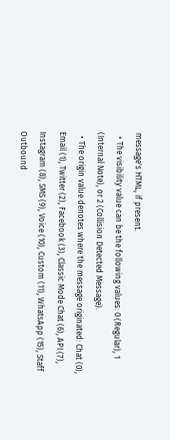message's HTML, if present.
  • The visibility value can be the following values: 0 (Regular), 1 (Internal Note), or 2 (Collision Detected Message).
  • The origin value denotes where the message originated: Chat (0), Email (1), Twitter (2), Facebook (3), Classic Mode Chat (6), API (7), Instagram (8), SMS (9), Voice (10), Custom (11), WhatsApp (15), Staff Outbound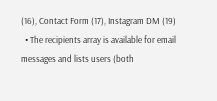(16), Contact Form (17), Instagram DM (19)
  • The recipients array is available for email messages and lists users (both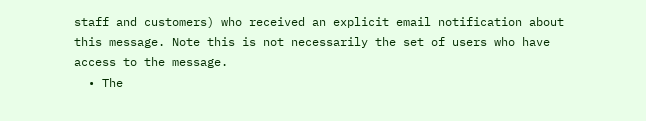staff and customers) who received an explicit email notification about this message. Note this is not necessarily the set of users who have access to the message.
  • The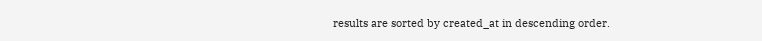results are sorted by created_at in descending order.